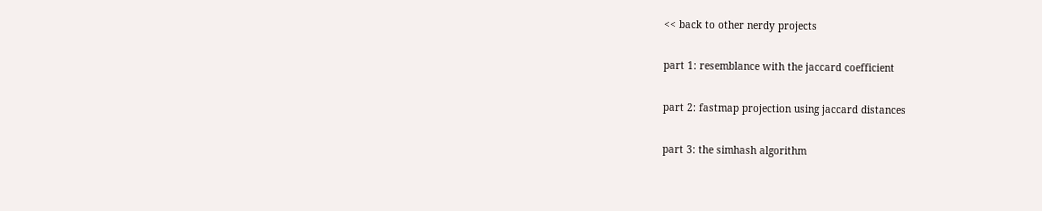<< back to other nerdy projects

part 1: resemblance with the jaccard coefficient

part 2: fastmap projection using jaccard distances

part 3: the simhash algorithm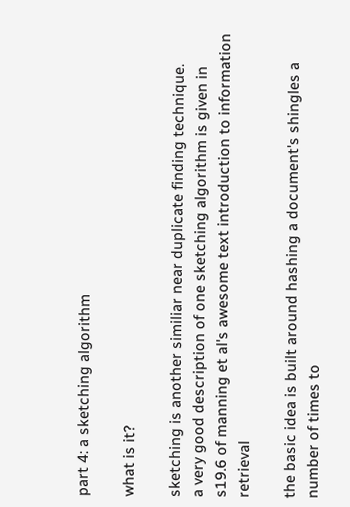part 4: a sketching algorithm

what is it?

sketching is another similiar near duplicate finding technique.
a very good description of one sketching algorithm is given in s19.6 of manning et al's awesome text introduction to information retrieval

the basic idea is built around hashing a document's shingles a number of times to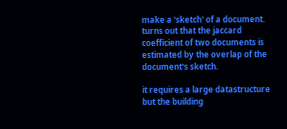make a 'sketch' of a document.
turns out that the jaccard coefficient of two documents is estimated by the overlap of the document's sketch.

it requires a large datastructure but the building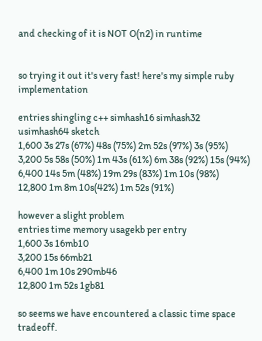and checking of it is NOT O(n2) in runtime


so trying it out it's very fast! here's my simple ruby implementation

entries shingling c++ simhash16 simhash32 usimhash64 sketch
1,600 3s 27s (67%) 48s (75%) 2m 52s (97%) 3s (95%)
3,200 5s 58s (50%) 1m 43s (61%) 6m 38s (92%) 15s (94%)
6,400 14s 5m (48%) 19m 29s (83%) 1m 10s (98%)
12,800 1m 8m 10s(42%) 1m 52s (91%)

however a slight problem
entries time memory usagekb per entry
1,600 3s 16mb10
3,200 15s 66mb21
6,400 1m 10s 290mb46
12,800 1m 52s 1gb81

so seems we have encountered a classic time space tradeoff.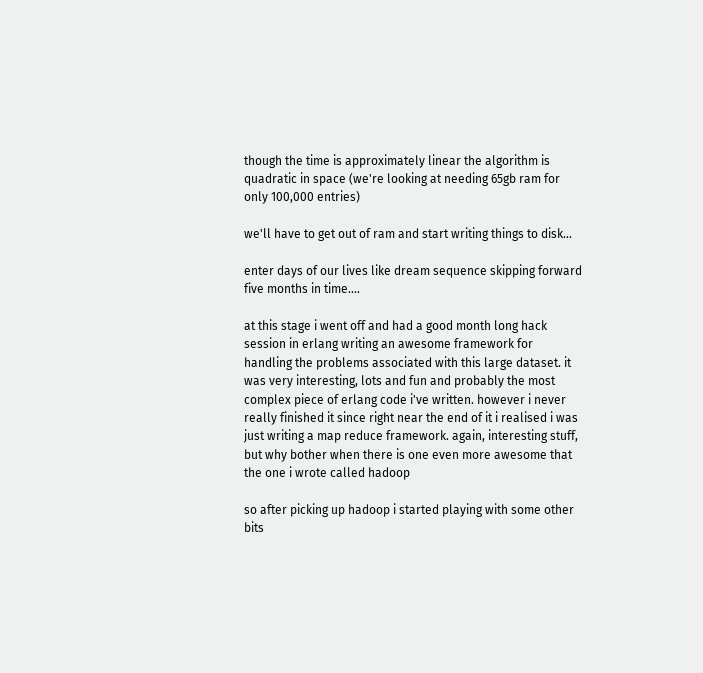though the time is approximately linear the algorithm is quadratic in space (we're looking at needing 65gb ram for only 100,000 entries)

we'll have to get out of ram and start writing things to disk...

enter days of our lives like dream sequence skipping forward five months in time....

at this stage i went off and had a good month long hack session in erlang writing an awesome framework for handling the problems associated with this large dataset. it was very interesting, lots and fun and probably the most complex piece of erlang code i've written. however i never really finished it since right near the end of it i realised i was just writing a map reduce framework. again, interesting stuff, but why bother when there is one even more awesome that the one i wrote called hadoop

so after picking up hadoop i started playing with some other bits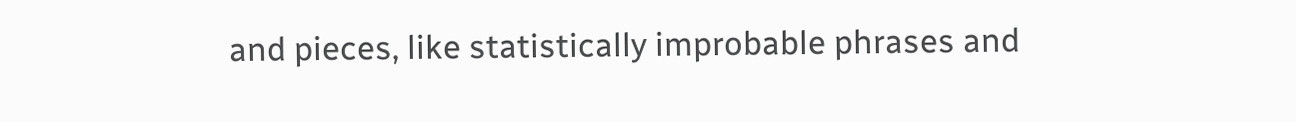and pieces, like statistically improbable phrases and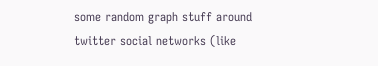some random graph stuff around twitter social networks (like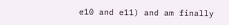e10 and e11) and am finally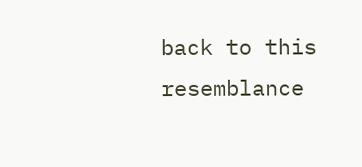back to this resemblance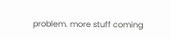problem. more stuff coming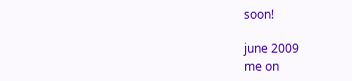soon!

june 2009
me on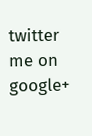twitter
me on google+